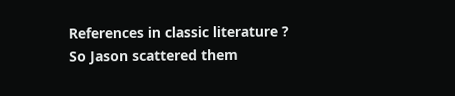References in classic literature ?
So Jason scattered them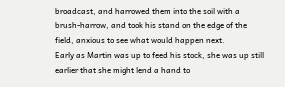broadcast, and harrowed them into the soil with a brush-harrow, and took his stand on the edge of the field, anxious to see what would happen next.
Early as Martin was up to feed his stock, she was up still earlier that she might lend a hand to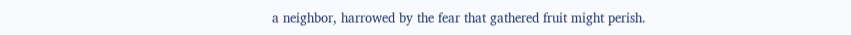a neighbor, harrowed by the fear that gathered fruit might perish.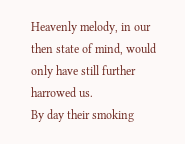Heavenly melody, in our then state of mind, would only have still further harrowed us.
By day their smoking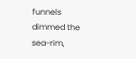funnels dimmed the sea-rim,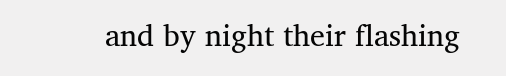and by night their flashing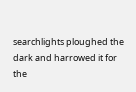searchlights ploughed the dark and harrowed it for the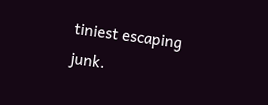tiniest escaping junk.